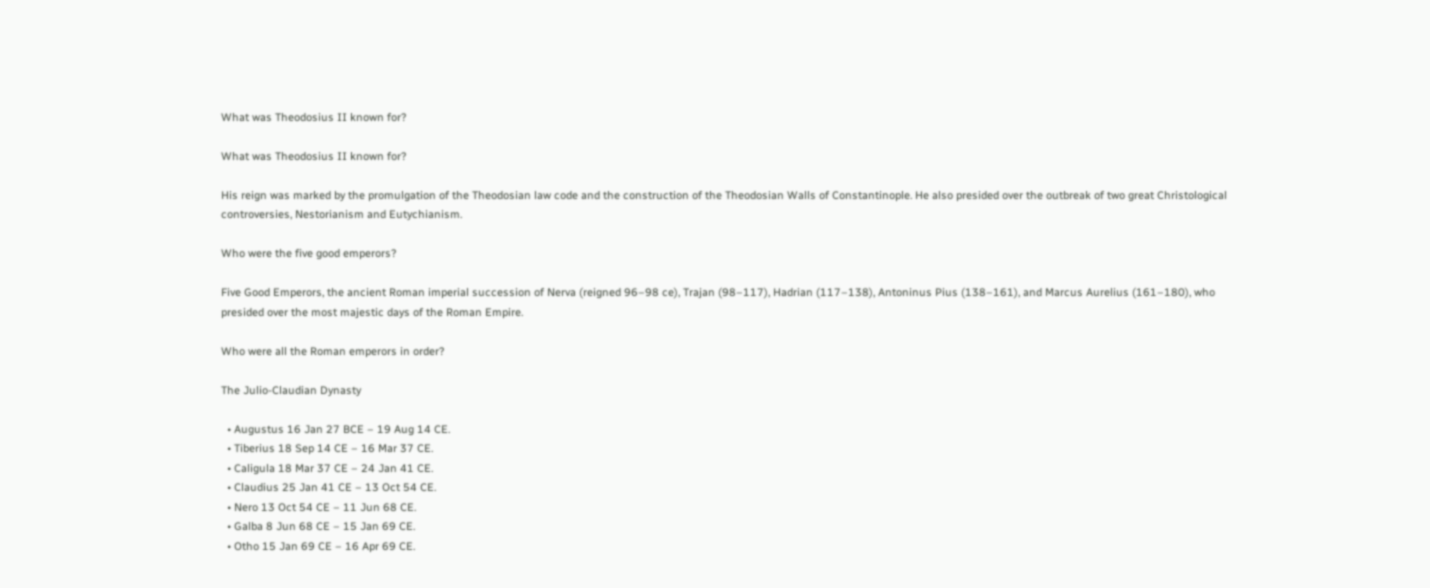What was Theodosius II known for?

What was Theodosius II known for?

His reign was marked by the promulgation of the Theodosian law code and the construction of the Theodosian Walls of Constantinople. He also presided over the outbreak of two great Christological controversies, Nestorianism and Eutychianism.

Who were the five good emperors?

Five Good Emperors, the ancient Roman imperial succession of Nerva (reigned 96–98 ce), Trajan (98–117), Hadrian (117–138), Antoninus Pius (138–161), and Marcus Aurelius (161–180), who presided over the most majestic days of the Roman Empire.

Who were all the Roman emperors in order?

The Julio-Claudian Dynasty

  • Augustus 16 Jan 27 BCE – 19 Aug 14 CE.
  • Tiberius 18 Sep 14 CE – 16 Mar 37 CE.
  • Caligula 18 Mar 37 CE – 24 Jan 41 CE.
  • Claudius 25 Jan 41 CE – 13 Oct 54 CE.
  • Nero 13 Oct 54 CE – 11 Jun 68 CE.
  • Galba 8 Jun 68 CE – 15 Jan 69 CE.
  • Otho 15 Jan 69 CE – 16 Apr 69 CE.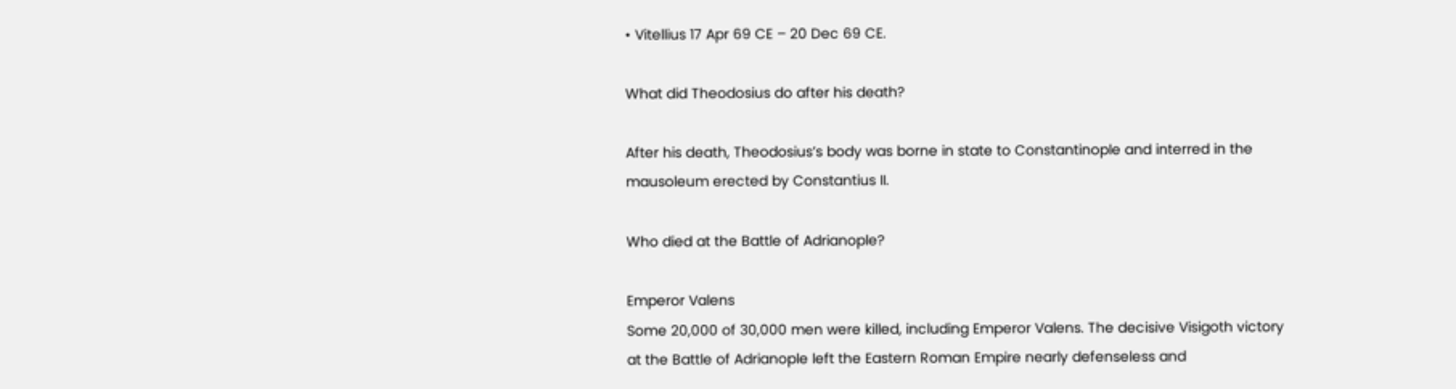• Vitellius 17 Apr 69 CE – 20 Dec 69 CE.

What did Theodosius do after his death?

After his death, Theodosius’s body was borne in state to Constantinople and interred in the mausoleum erected by Constantius II.

Who died at the Battle of Adrianople?

Emperor Valens
Some 20,000 of 30,000 men were killed, including Emperor Valens. The decisive Visigoth victory at the Battle of Adrianople left the Eastern Roman Empire nearly defenseless and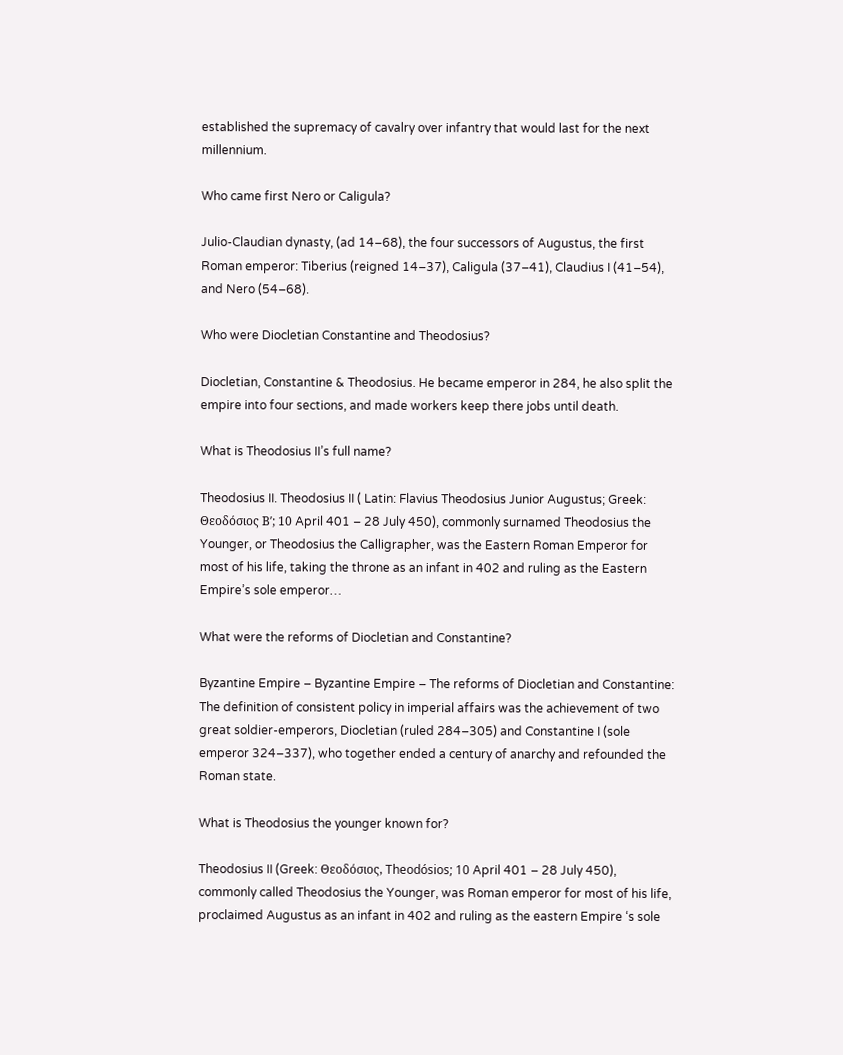established the supremacy of cavalry over infantry that would last for the next millennium.

Who came first Nero or Caligula?

Julio-Claudian dynasty, (ad 14–68), the four successors of Augustus, the first Roman emperor: Tiberius (reigned 14–37), Caligula (37–41), Claudius I (41–54), and Nero (54–68).

Who were Diocletian Constantine and Theodosius?

Diocletian, Constantine & Theodosius. He became emperor in 284, he also split the empire into four sections, and made workers keep there jobs until death.

What is Theodosius II’s full name?

Theodosius II. Theodosius II ( Latin: Flavius Theodosius Junior Augustus; Greek: Θεοδόσιος Βʹ; 10 April 401 – 28 July 450), commonly surnamed Theodosius the Younger, or Theodosius the Calligrapher, was the Eastern Roman Emperor for most of his life, taking the throne as an infant in 402 and ruling as the Eastern Empire’s sole emperor…

What were the reforms of Diocletian and Constantine?

Byzantine Empire – Byzantine Empire – The reforms of Diocletian and Constantine: The definition of consistent policy in imperial affairs was the achievement of two great soldier-emperors, Diocletian (ruled 284–305) and Constantine I (sole emperor 324–337), who together ended a century of anarchy and refounded the Roman state.

What is Theodosius the younger known for?

Theodosius II (Greek: Θεοδόσιος, Theodósios; 10 April 401 – 28 July 450), commonly called Theodosius the Younger, was Roman emperor for most of his life, proclaimed Augustus as an infant in 402 and ruling as the eastern Empire ‘s sole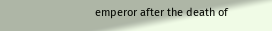emperor after the death of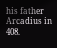his father Arcadius in 408.